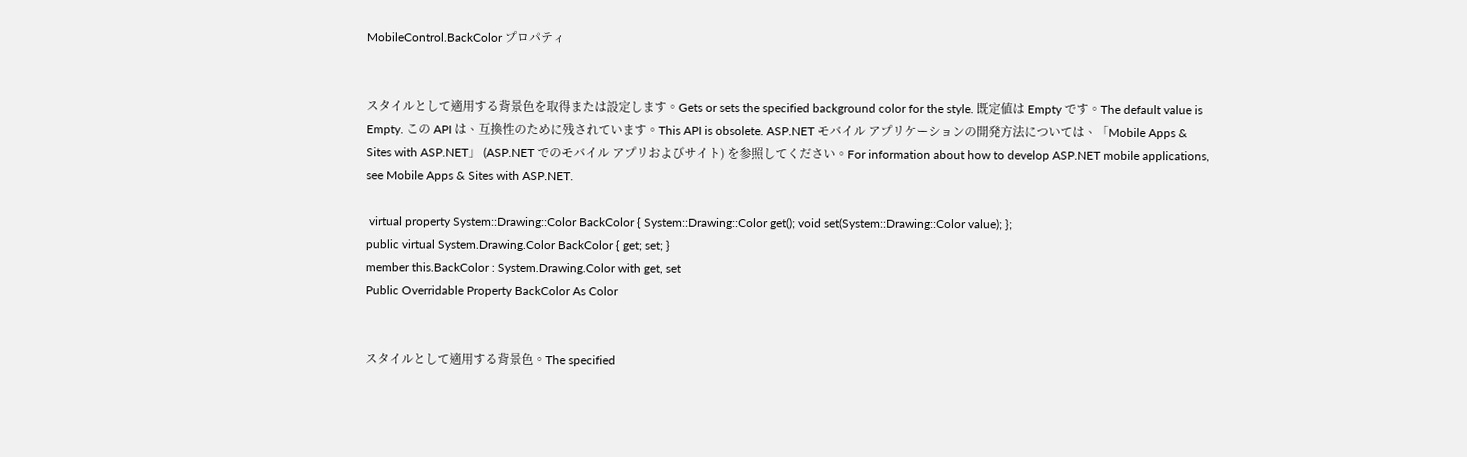MobileControl.BackColor プロパティ


スタイルとして適用する背景色を取得または設定します。Gets or sets the specified background color for the style. 既定値は Empty です。The default value is Empty. この API は、互換性のために残されています。This API is obsolete. ASP.NET モバイル アプリケーションの開発方法については、「Mobile Apps & Sites with ASP.NET」 (ASP.NET でのモバイル アプリおよびサイト) を参照してください。For information about how to develop ASP.NET mobile applications, see Mobile Apps & Sites with ASP.NET.

 virtual property System::Drawing::Color BackColor { System::Drawing::Color get(); void set(System::Drawing::Color value); };
public virtual System.Drawing.Color BackColor { get; set; }
member this.BackColor : System.Drawing.Color with get, set
Public Overridable Property BackColor As Color


スタイルとして適用する背景色。The specified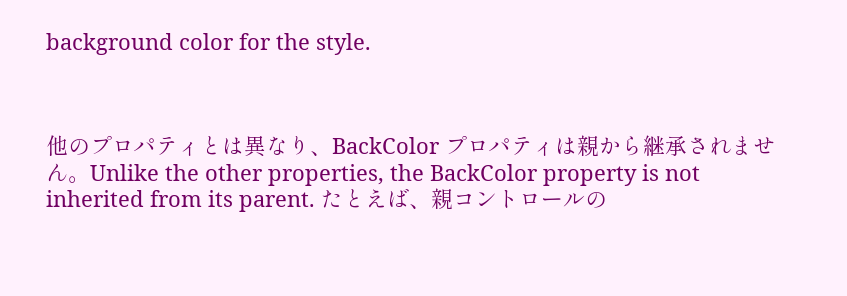background color for the style.



他のプロパティとは異なり、BackColor プロパティは親から継承されません。Unlike the other properties, the BackColor property is not inherited from its parent. たとえば、親コントロールの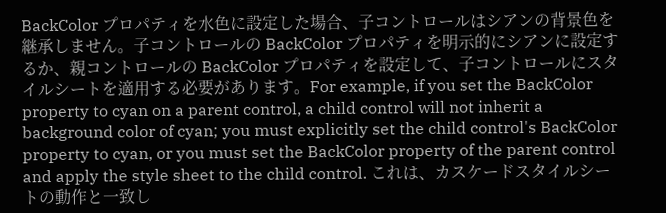BackColor プロパティを水色に設定した場合、子コントロールはシアンの背景色を継承しません。子コントロールの BackColor プロパティを明示的にシアンに設定するか、親コントロールの BackColor プロパティを設定して、子コントロールにスタイルシートを適用する必要があります。For example, if you set the BackColor property to cyan on a parent control, a child control will not inherit a background color of cyan; you must explicitly set the child control's BackColor property to cyan, or you must set the BackColor property of the parent control and apply the style sheet to the child control. これは、カスケードスタイルシートの動作と一致し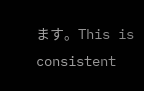ます。This is consistent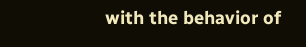with the behavior of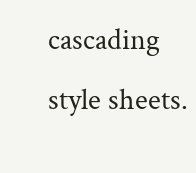cascading style sheets.